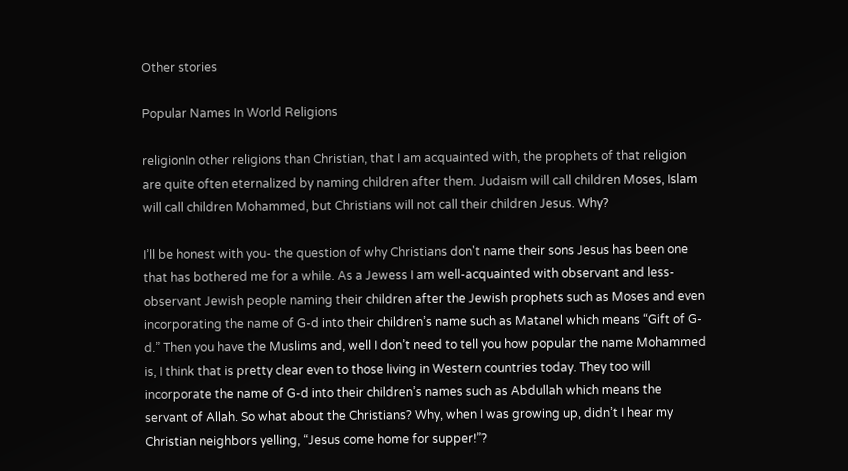Other stories

Popular Names In World Religions

religionIn other religions than Christian, that I am acquainted with, the prophets of that religion are quite often eternalized by naming children after them. Judaism will call children Moses, Islam will call children Mohammed, but Christians will not call their children Jesus. Why?

I’ll be honest with you- the question of why Christians don't name their sons Jesus has been one that has bothered me for a while. As a Jewess I am well-acquainted with observant and less-observant Jewish people naming their children after the Jewish prophets such as Moses and even incorporating the name of G-d into their children’s name such as Matanel which means “Gift of G-d.” Then you have the Muslims and, well I don’t need to tell you how popular the name Mohammed is, I think that is pretty clear even to those living in Western countries today. They too will incorporate the name of G-d into their children’s names such as Abdullah which means the servant of Allah. So what about the Christians? Why, when I was growing up, didn’t I hear my Christian neighbors yelling, “Jesus come home for supper!”?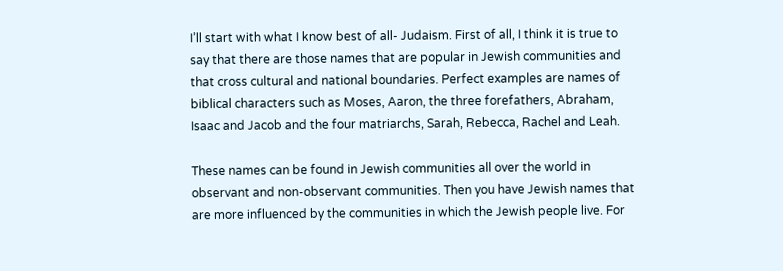I’ll start with what I know best of all- Judaism. First of all, I think it is true to say that there are those names that are popular in Jewish communities and that cross cultural and national boundaries. Perfect examples are names of biblical characters such as Moses, Aaron, the three forefathers, Abraham, Isaac and Jacob and the four matriarchs, Sarah, Rebecca, Rachel and Leah.

These names can be found in Jewish communities all over the world in observant and non-observant communities. Then you have Jewish names that are more influenced by the communities in which the Jewish people live. For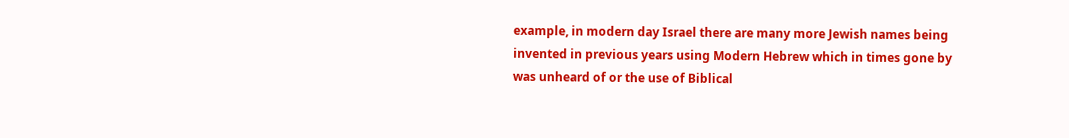example, in modern day Israel there are many more Jewish names being invented in previous years using Modern Hebrew which in times gone by was unheard of or the use of Biblical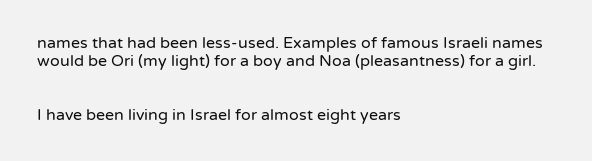names that had been less-used. Examples of famous Israeli names would be Ori (my light) for a boy and Noa (pleasantness) for a girl.


I have been living in Israel for almost eight years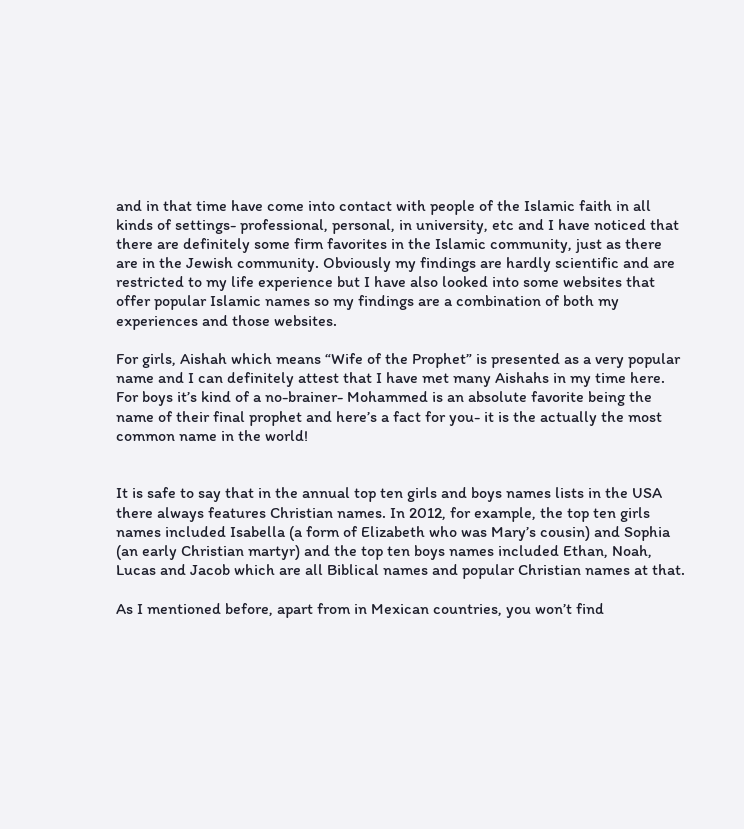and in that time have come into contact with people of the Islamic faith in all kinds of settings- professional, personal, in university, etc and I have noticed that there are definitely some firm favorites in the Islamic community, just as there are in the Jewish community. Obviously my findings are hardly scientific and are restricted to my life experience but I have also looked into some websites that offer popular Islamic names so my findings are a combination of both my experiences and those websites.

For girls, Aishah which means “Wife of the Prophet” is presented as a very popular name and I can definitely attest that I have met many Aishahs in my time here. For boys it’s kind of a no-brainer- Mohammed is an absolute favorite being the name of their final prophet and here’s a fact for you- it is the actually the most common name in the world!


It is safe to say that in the annual top ten girls and boys names lists in the USA there always features Christian names. In 2012, for example, the top ten girls names included Isabella (a form of Elizabeth who was Mary’s cousin) and Sophia (an early Christian martyr) and the top ten boys names included Ethan, Noah, Lucas and Jacob which are all Biblical names and popular Christian names at that.

As I mentioned before, apart from in Mexican countries, you won’t find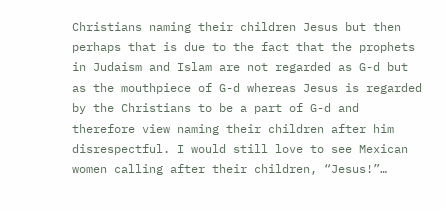Christians naming their children Jesus but then perhaps that is due to the fact that the prophets in Judaism and Islam are not regarded as G-d but as the mouthpiece of G-d whereas Jesus is regarded by the Christians to be a part of G-d and therefore view naming their children after him disrespectful. I would still love to see Mexican women calling after their children, “Jesus!”…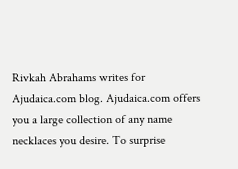Rivkah Abrahams writes for Ajudaica.com blog. Ajudaica.com offers you a large collection of any name necklaces you desire. To surprise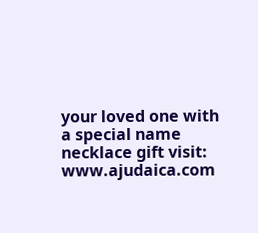your loved one with a special name necklace gift visit: www.ajudaica.com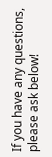If you have any questions, please ask below!